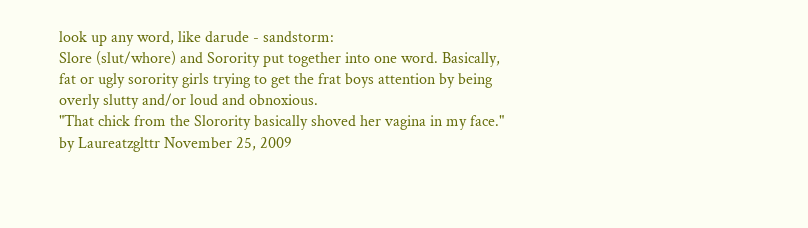look up any word, like darude - sandstorm:
Slore (slut/whore) and Sorority put together into one word. Basically, fat or ugly sorority girls trying to get the frat boys attention by being overly slutty and/or loud and obnoxious.
"That chick from the Slorority basically shoved her vagina in my face."
by Laureatzglttr November 25, 2009